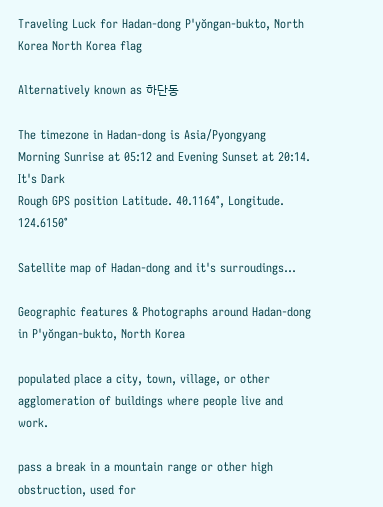Traveling Luck for Hadan-dong P'yŏngan-bukto, North Korea North Korea flag

Alternatively known as 하단동

The timezone in Hadan-dong is Asia/Pyongyang
Morning Sunrise at 05:12 and Evening Sunset at 20:14. It's Dark
Rough GPS position Latitude. 40.1164°, Longitude. 124.6150°

Satellite map of Hadan-dong and it's surroudings...

Geographic features & Photographs around Hadan-dong in P'yŏngan-bukto, North Korea

populated place a city, town, village, or other agglomeration of buildings where people live and work.

pass a break in a mountain range or other high obstruction, used for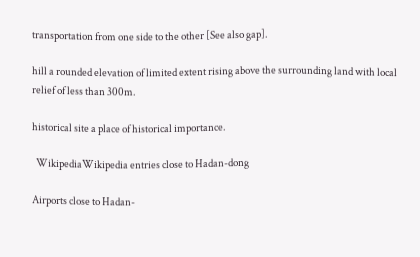transportation from one side to the other [See also gap].

hill a rounded elevation of limited extent rising above the surrounding land with local relief of less than 300m.

historical site a place of historical importance.

  WikipediaWikipedia entries close to Hadan-dong

Airports close to Hadan-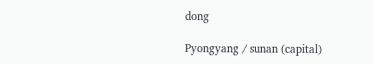dong

Pyongyang / sunan (capital)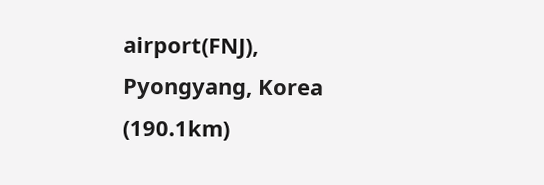airport(FNJ), Pyongyang, Korea (190.1km)